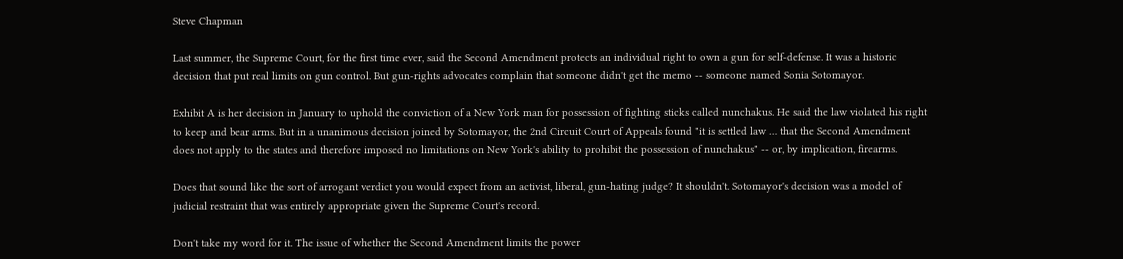Steve Chapman

Last summer, the Supreme Court, for the first time ever, said the Second Amendment protects an individual right to own a gun for self-defense. It was a historic decision that put real limits on gun control. But gun-rights advocates complain that someone didn't get the memo -- someone named Sonia Sotomayor.

Exhibit A is her decision in January to uphold the conviction of a New York man for possession of fighting sticks called nunchakus. He said the law violated his right to keep and bear arms. But in a unanimous decision joined by Sotomayor, the 2nd Circuit Court of Appeals found "it is settled law … that the Second Amendment does not apply to the states and therefore imposed no limitations on New York's ability to prohibit the possession of nunchakus" -- or, by implication, firearms.

Does that sound like the sort of arrogant verdict you would expect from an activist, liberal, gun-hating judge? It shouldn't. Sotomayor's decision was a model of judicial restraint that was entirely appropriate given the Supreme Court's record.

Don't take my word for it. The issue of whether the Second Amendment limits the power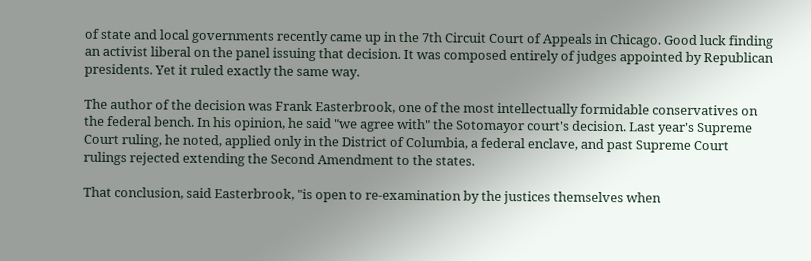of state and local governments recently came up in the 7th Circuit Court of Appeals in Chicago. Good luck finding an activist liberal on the panel issuing that decision. It was composed entirely of judges appointed by Republican presidents. Yet it ruled exactly the same way.

The author of the decision was Frank Easterbrook, one of the most intellectually formidable conservatives on the federal bench. In his opinion, he said "we agree with" the Sotomayor court's decision. Last year's Supreme Court ruling, he noted, applied only in the District of Columbia, a federal enclave, and past Supreme Court rulings rejected extending the Second Amendment to the states.

That conclusion, said Easterbrook, "is open to re-examination by the justices themselves when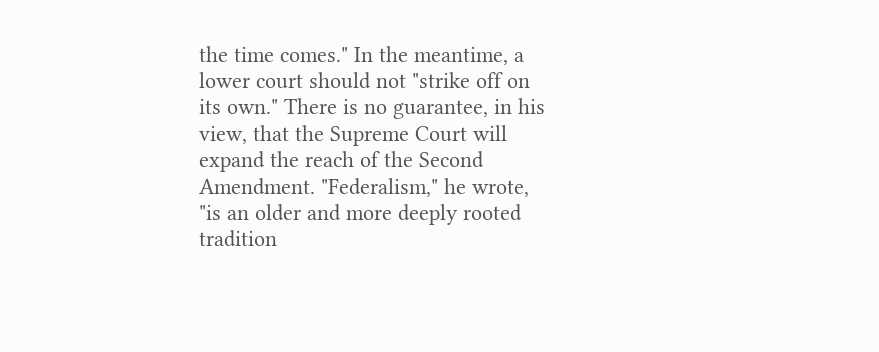the time comes." In the meantime, a lower court should not "strike off on its own." There is no guarantee, in his view, that the Supreme Court will expand the reach of the Second Amendment. "Federalism," he wrote, "is an older and more deeply rooted tradition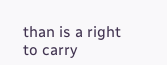than is a right to carry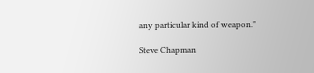any particular kind of weapon."

Steve Chapman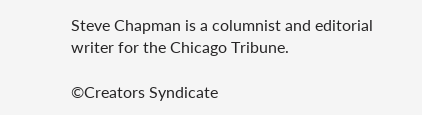Steve Chapman is a columnist and editorial writer for the Chicago Tribune.

©Creators Syndicate